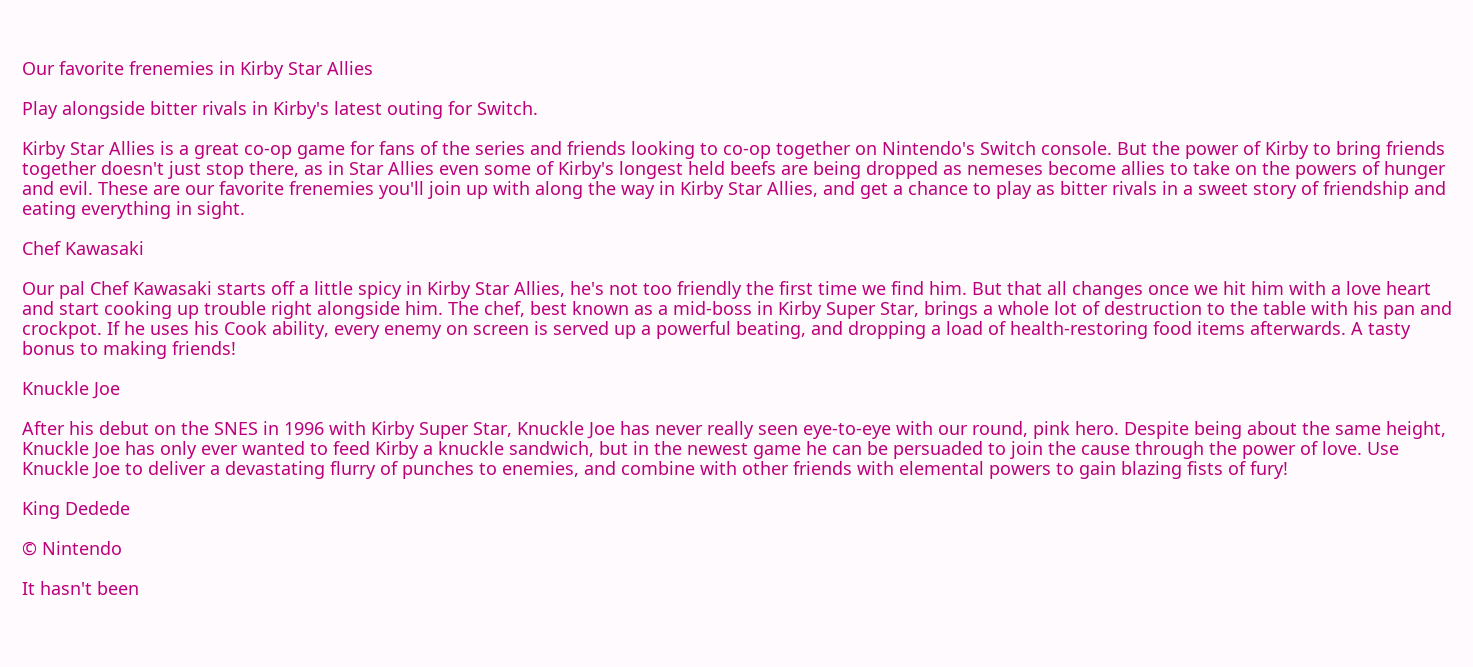Our favorite frenemies in Kirby Star Allies

Play alongside bitter rivals in Kirby's latest outing for Switch.

Kirby Star Allies is a great co-op game for fans of the series and friends looking to co-op together on Nintendo's Switch console. But the power of Kirby to bring friends together doesn't just stop there, as in Star Allies even some of Kirby's longest held beefs are being dropped as nemeses become allies to take on the powers of hunger and evil. These are our favorite frenemies you'll join up with along the way in Kirby Star Allies, and get a chance to play as bitter rivals in a sweet story of friendship and eating everything in sight.

Chef Kawasaki

Our pal Chef Kawasaki starts off a little spicy in Kirby Star Allies, he's not too friendly the first time we find him. But that all changes once we hit him with a love heart and start cooking up trouble right alongside him. The chef, best known as a mid-boss in Kirby Super Star, brings a whole lot of destruction to the table with his pan and crockpot. If he uses his Cook ability, every enemy on screen is served up a powerful beating, and dropping a load of health-restoring food items afterwards. A tasty bonus to making friends!

Knuckle Joe

After his debut on the SNES in 1996 with Kirby Super Star, Knuckle Joe has never really seen eye-to-eye with our round, pink hero. Despite being about the same height, Knuckle Joe has only ever wanted to feed Kirby a knuckle sandwich, but in the newest game he can be persuaded to join the cause through the power of love. Use Knuckle Joe to deliver a devastating flurry of punches to enemies, and combine with other friends with elemental powers to gain blazing fists of fury!

King Dedede

© Nintendo

It hasn't been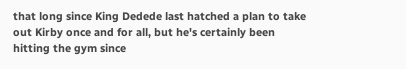that long since King Dedede last hatched a plan to take out Kirby once and for all, but he's certainly been hitting the gym since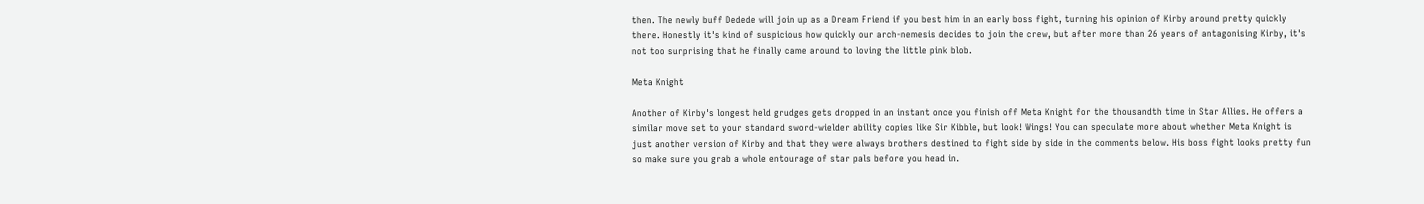then. The newly buff Dedede will join up as a Dream Friend if you best him in an early boss fight, turning his opinion of Kirby around pretty quickly there. Honestly it's kind of suspicious how quickly our arch-nemesis decides to join the crew, but after more than 26 years of antagonising Kirby, it's not too surprising that he finally came around to loving the little pink blob.

Meta Knight

Another of Kirby's longest held grudges gets dropped in an instant once you finish off Meta Knight for the thousandth time in Star Allies. He offers a similar move set to your standard sword-wielder ability copies like Sir Kibble, but look! Wings! You can speculate more about whether Meta Knight is just another version of Kirby and that they were always brothers destined to fight side by side in the comments below. His boss fight looks pretty fun so make sure you grab a whole entourage of star pals before you head in.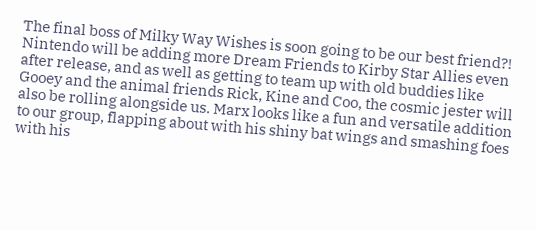The final boss of Milky Way Wishes is soon going to be our best friend?! Nintendo will be adding more Dream Friends to Kirby Star Allies even after release, and as well as getting to team up with old buddies like Gooey and the animal friends Rick, Kine and Coo, the cosmic jester will also be rolling alongside us. Marx looks like a fun and versatile addition to our group, flapping about with his shiny bat wings and smashing foes with his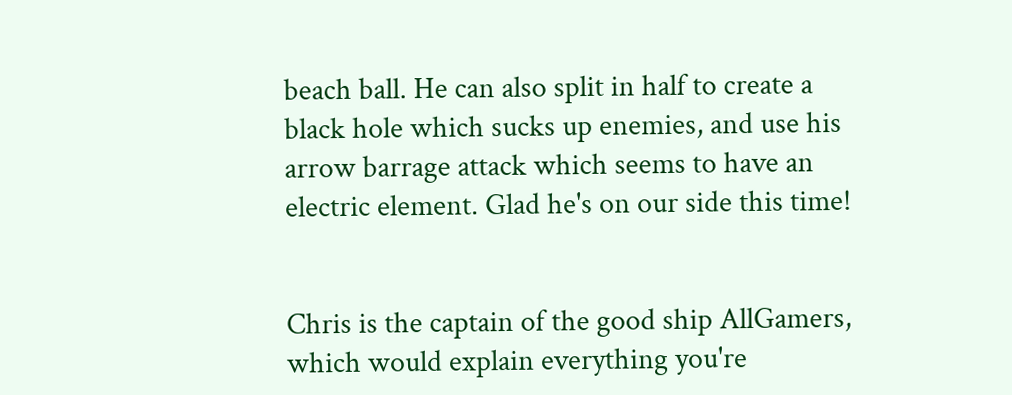beach ball. He can also split in half to create a black hole which sucks up enemies, and use his arrow barrage attack which seems to have an electric element. Glad he's on our side this time!


Chris is the captain of the good ship AllGamers, which would explain everything you're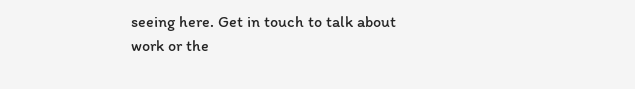seeing here. Get in touch to talk about work or the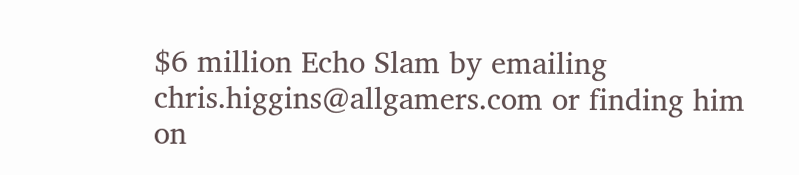$6 million Echo Slam by emailing chris.higgins@allgamers.com or finding him on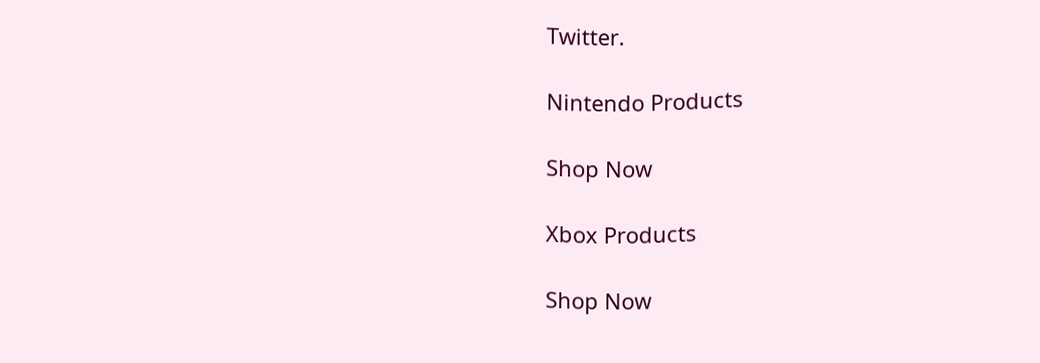Twitter.

Nintendo Products

Shop Now

Xbox Products

Shop Now